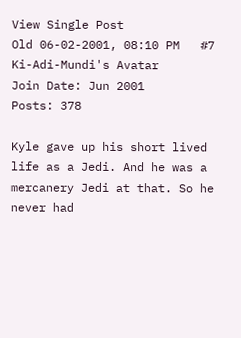View Single Post
Old 06-02-2001, 08:10 PM   #7
Ki-Adi-Mundi's Avatar
Join Date: Jun 2001
Posts: 378

Kyle gave up his short lived life as a Jedi. And he was a mercanery Jedi at that. So he never had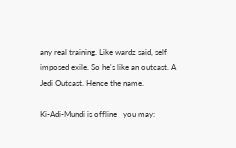any real training. Like wardz said, self imposed exile. So he's like an outcast. A Jedi Outcast. Hence the name.

Ki-Adi-Mundi is offline   you may: